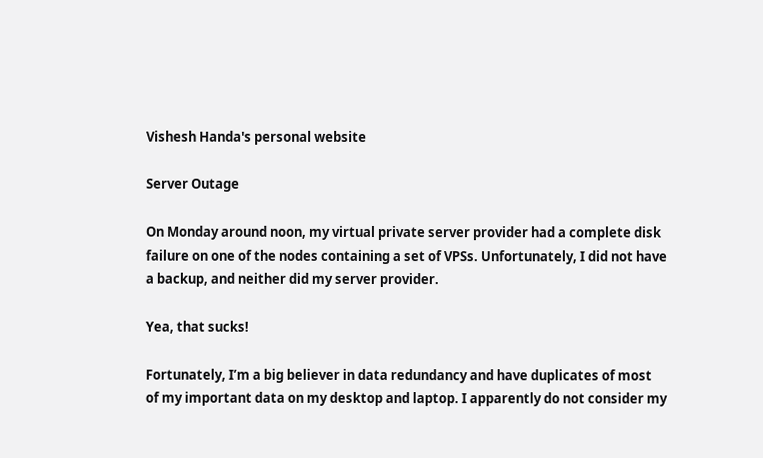Vishesh Handa's personal website

Server Outage

On Monday around noon, my virtual private server provider had a complete disk failure on one of the nodes containing a set of VPSs. Unfortunately, I did not have a backup, and neither did my server provider.

Yea, that sucks!

Fortunately, I’m a big believer in data redundancy and have duplicates of most of my important data on my desktop and laptop. I apparently do not consider my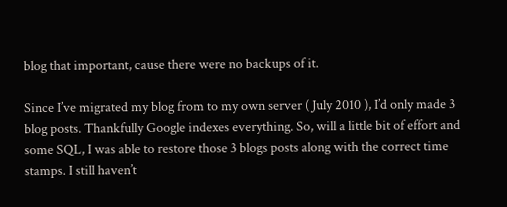blog that important, cause there were no backups of it.

Since I’ve migrated my blog from to my own server ( July 2010 ), I’d only made 3 blog posts. Thankfully Google indexes everything. So, will a little bit of effort and some SQL, I was able to restore those 3 blogs posts along with the correct time stamps. I still haven’t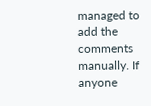managed to add the comments manually. If anyone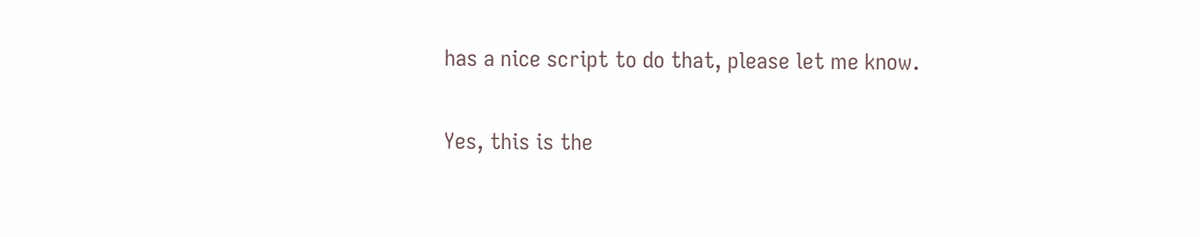has a nice script to do that, please let me know.

Yes, this is the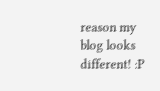reason my blog looks different! :P